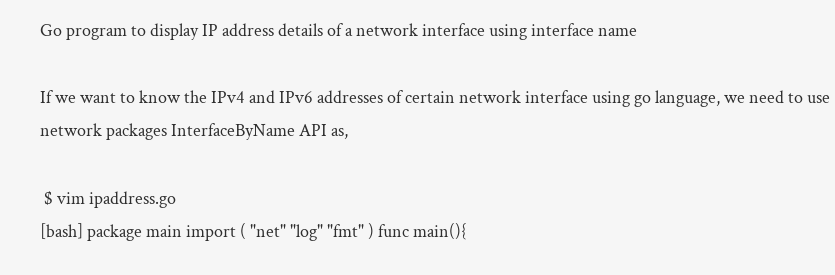Go program to display IP address details of a network interface using interface name

If we want to know the IPv4 and IPv6 addresses of certain network interface using go language, we need to use network packages InterfaceByName API as,

 $ vim ipaddress.go
[bash] package main import ( "net" "log" "fmt" ) func main(){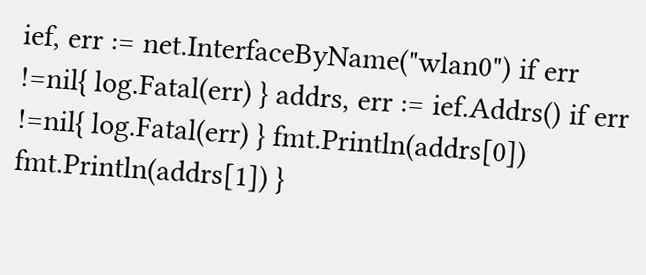ief, err := net.InterfaceByName("wlan0") if err !=nil{ log.Fatal(err) } addrs, err := ief.Addrs() if err !=nil{ log.Fatal(err) } fmt.Println(addrs[0]) fmt.Println(addrs[1]) }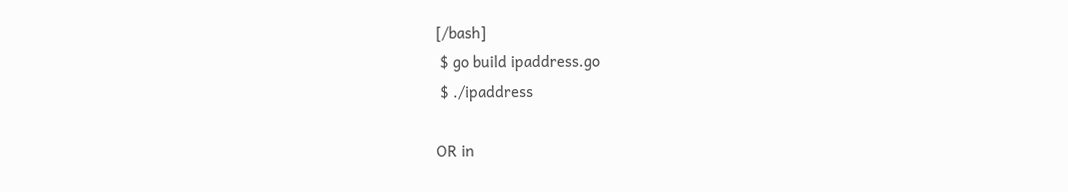[/bash]
 $ go build ipaddress.go
 $ ./ipaddress

OR in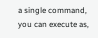a single command, you can execute as,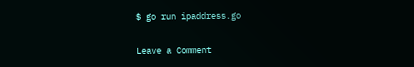$ go run ipaddress.go

Leave a Comment